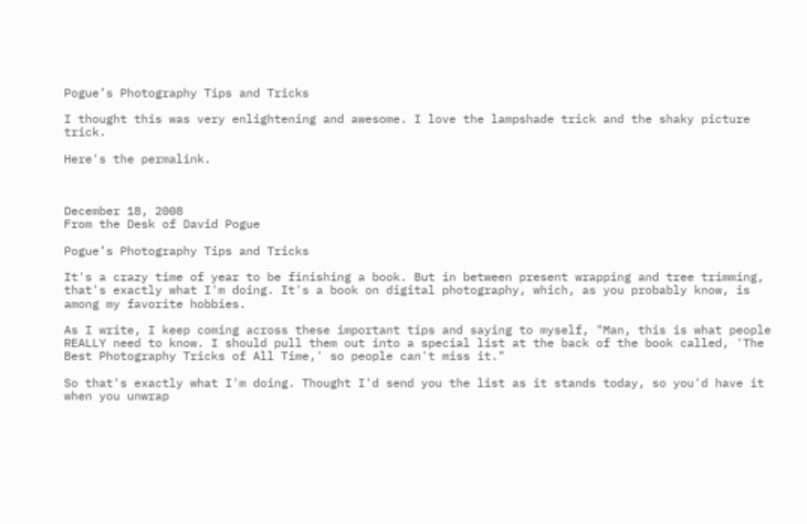Pogue’s Photography Tips and Tricks

I thought this was very enlightening and awesome. I love the lampshade trick and the shaky picture trick.

Here's the permalink.



December 18, 2008
From the Desk of David Pogue

Pogue’s Photography Tips and Tricks

It's a crazy time of year to be finishing a book. But in between present wrapping and tree trimming, that's exactly what I'm doing. It's a book on digital photography, which, as you probably know, is among my favorite hobbies.

As I write, I keep coming across these important tips and saying to myself, "Man, this is what people REALLY need to know. I should pull them out into a special list at the back of the book called, 'The Best Photography Tricks of All Time,' so people can't miss it."

So that's exactly what I'm doing. Thought I'd send you the list as it stands today, so you'd have it when you unwrap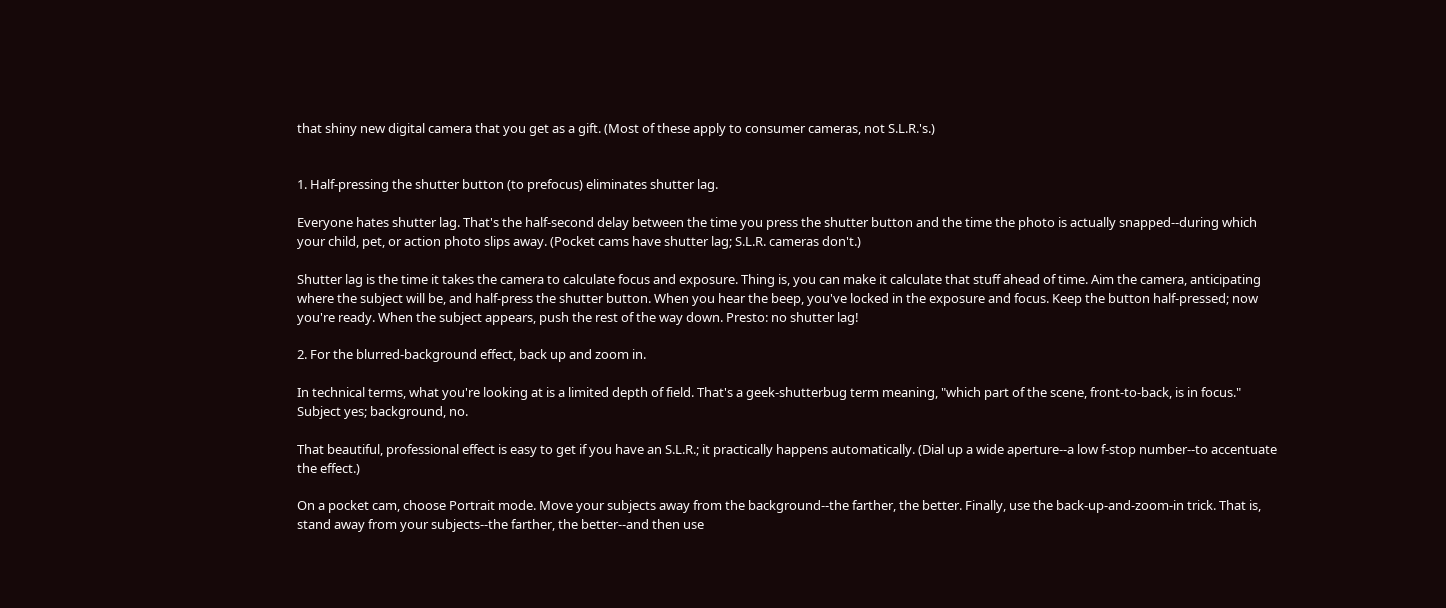that shiny new digital camera that you get as a gift. (Most of these apply to consumer cameras, not S.L.R.'s.)


1. Half-pressing the shutter button (to prefocus) eliminates shutter lag.

Everyone hates shutter lag. That's the half-second delay between the time you press the shutter button and the time the photo is actually snapped--during which your child, pet, or action photo slips away. (Pocket cams have shutter lag; S.L.R. cameras don't.)

Shutter lag is the time it takes the camera to calculate focus and exposure. Thing is, you can make it calculate that stuff ahead of time. Aim the camera, anticipating where the subject will be, and half-press the shutter button. When you hear the beep, you've locked in the exposure and focus. Keep the button half-pressed; now you're ready. When the subject appears, push the rest of the way down. Presto: no shutter lag!

2. For the blurred-background effect, back up and zoom in.

In technical terms, what you're looking at is a limited depth of field. That's a geek-shutterbug term meaning, "which part of the scene, front-to-back, is in focus." Subject yes; background, no.

That beautiful, professional effect is easy to get if you have an S.L.R.; it practically happens automatically. (Dial up a wide aperture--a low f-stop number--to accentuate the effect.)

On a pocket cam, choose Portrait mode. Move your subjects away from the background--the farther, the better. Finally, use the back-up-and-zoom-in trick. That is, stand away from your subjects--the farther, the better--and then use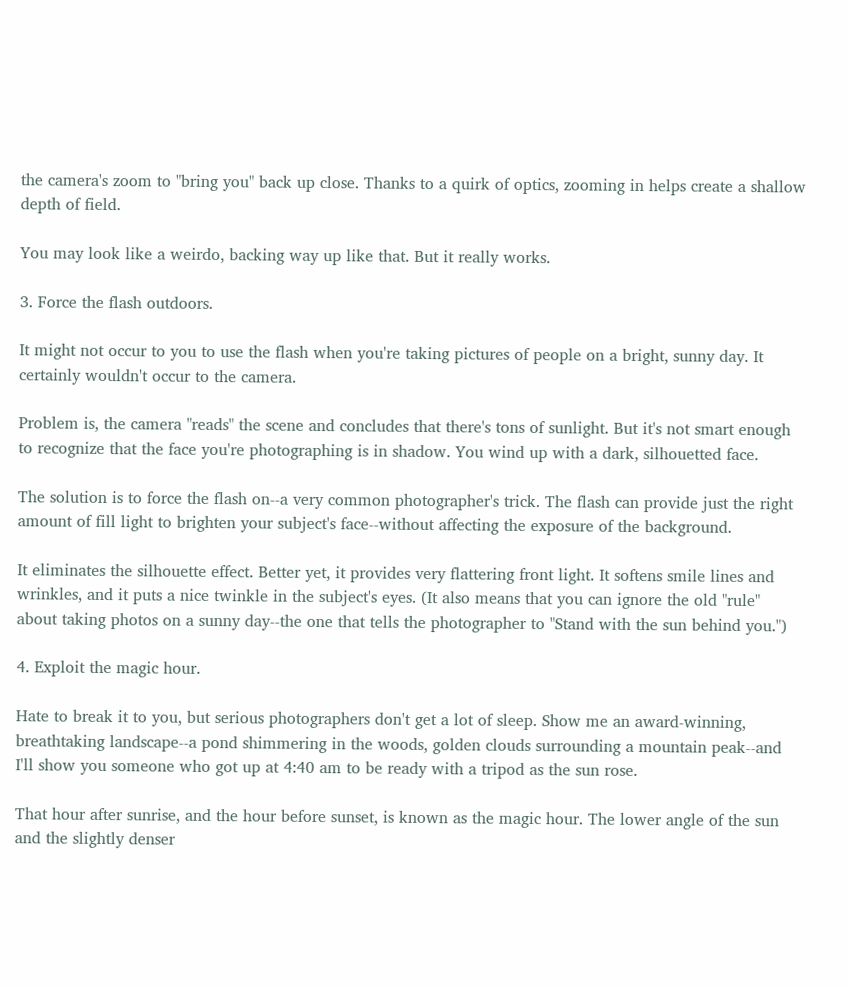the camera's zoom to "bring you" back up close. Thanks to a quirk of optics, zooming in helps create a shallow depth of field.

You may look like a weirdo, backing way up like that. But it really works.

3. Force the flash outdoors.

It might not occur to you to use the flash when you're taking pictures of people on a bright, sunny day. It certainly wouldn't occur to the camera.

Problem is, the camera "reads" the scene and concludes that there's tons of sunlight. But it's not smart enough to recognize that the face you're photographing is in shadow. You wind up with a dark, silhouetted face.

The solution is to force the flash on--a very common photographer's trick. The flash can provide just the right amount of fill light to brighten your subject's face--without affecting the exposure of the background.

It eliminates the silhouette effect. Better yet, it provides very flattering front light. It softens smile lines and wrinkles, and it puts a nice twinkle in the subject's eyes. (It also means that you can ignore the old "rule" about taking photos on a sunny day--the one that tells the photographer to "Stand with the sun behind you.")

4. Exploit the magic hour.

Hate to break it to you, but serious photographers don't get a lot of sleep. Show me an award-winning, breathtaking landscape--a pond shimmering in the woods, golden clouds surrounding a mountain peak--and I'll show you someone who got up at 4:40 am to be ready with a tripod as the sun rose.

That hour after sunrise, and the hour before sunset, is known as the magic hour. The lower angle of the sun and the slightly denser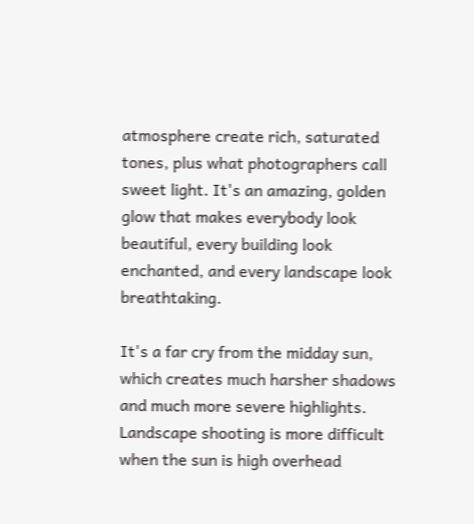atmosphere create rich, saturated tones, plus what photographers call sweet light. It's an amazing, golden glow that makes everybody look beautiful, every building look enchanted, and every landscape look breathtaking.

It's a far cry from the midday sun, which creates much harsher shadows and much more severe highlights. Landscape shooting is more difficult when the sun is high overhead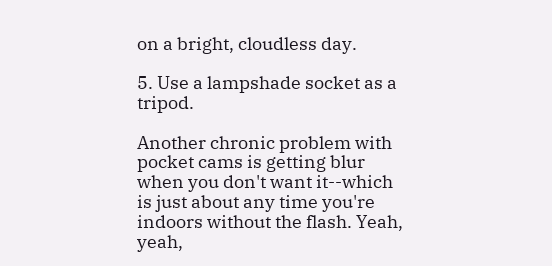on a bright, cloudless day.

5. Use a lampshade socket as a tripod.

Another chronic problem with pocket cams is getting blur when you don't want it--which is just about any time you're indoors without the flash. Yeah, yeah,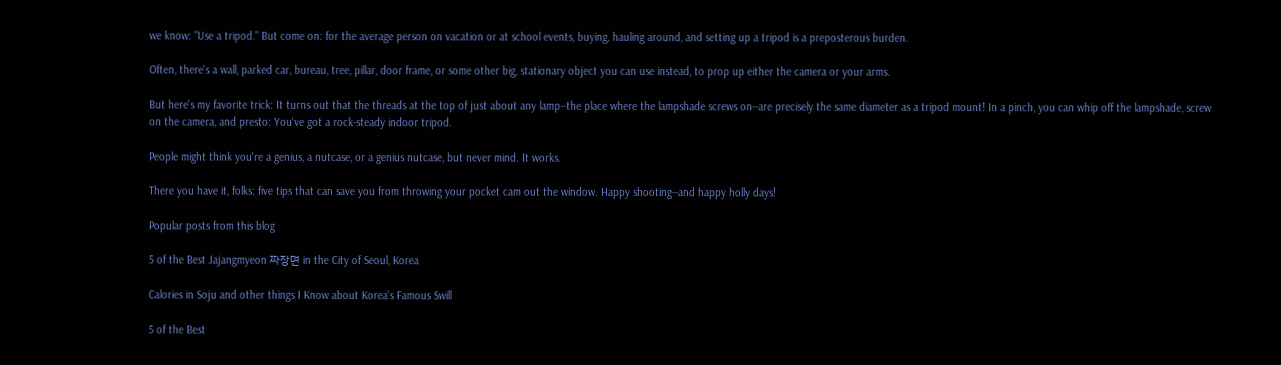we know: "Use a tripod." But come on: for the average person on vacation or at school events, buying, hauling around, and setting up a tripod is a preposterous burden.

Often, there's a wall, parked car, bureau, tree, pillar, door frame, or some other big, stationary object you can use instead, to prop up either the camera or your arms.

But here's my favorite trick: It turns out that the threads at the top of just about any lamp--the place where the lampshade screws on--are precisely the same diameter as a tripod mount! In a pinch, you can whip off the lampshade, screw on the camera, and presto: You've got a rock-steady indoor tripod.

People might think you're a genius, a nutcase, or a genius nutcase, but never mind. It works.

There you have it, folks: five tips that can save you from throwing your pocket cam out the window. Happy shooting--and happy holly days!

Popular posts from this blog

5 of the Best Jajangmyeon 짜장면 in the City of Seoul, Korea

Calories in Soju and other things I Know about Korea's Famous Swill

5 of the Best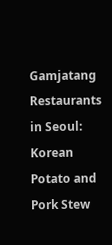Gamjatang Restaurants in Seoul: Korean Potato and Pork Stew